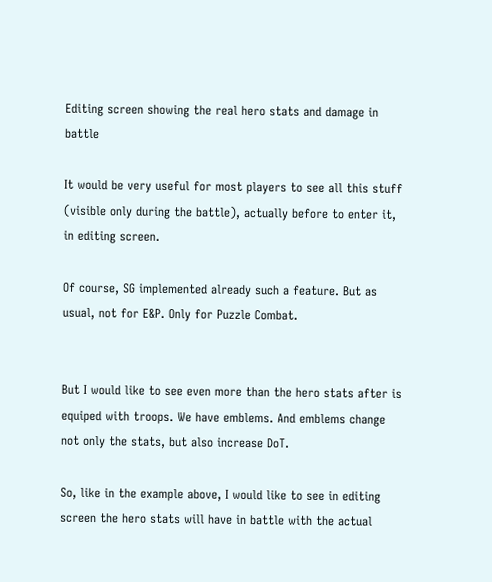Editing screen showing the real hero stats and damage in battle

It would be very useful for most players to see all this stuff (visible only during the battle), actually before to enter it, in editing screen.

Of course, SG implemented already such a feature. But as usual, not for E&P. Only for Puzzle Combat.


But I would like to see even more than the hero stats after is equiped with troops. We have emblems. And emblems change not only the stats, but also increase DoT.

So, like in the example above, I would like to see in editing screen the hero stats will have in battle with the actual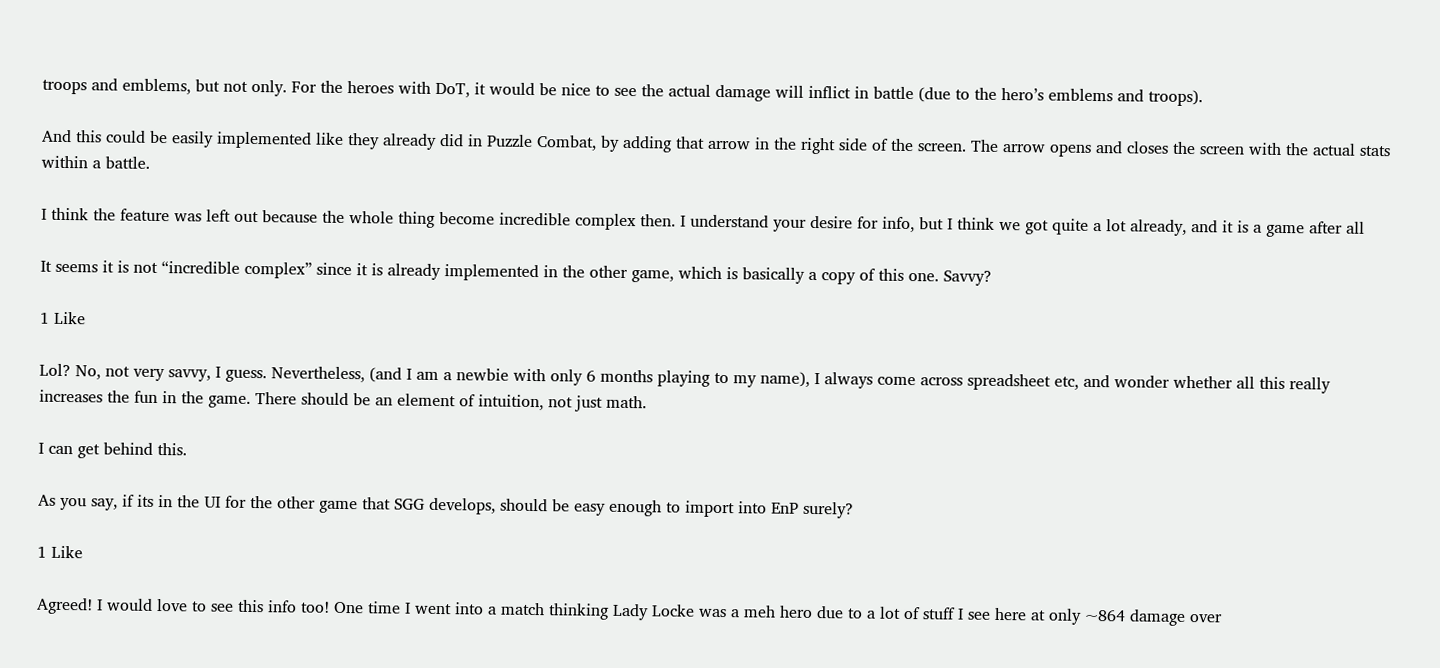troops and emblems, but not only. For the heroes with DoT, it would be nice to see the actual damage will inflict in battle (due to the hero’s emblems and troops).

And this could be easily implemented like they already did in Puzzle Combat, by adding that arrow in the right side of the screen. The arrow opens and closes the screen with the actual stats within a battle.

I think the feature was left out because the whole thing become incredible complex then. I understand your desire for info, but I think we got quite a lot already, and it is a game after all

It seems it is not “incredible complex” since it is already implemented in the other game, which is basically a copy of this one. Savvy?

1 Like

Lol? No, not very savvy, I guess. Nevertheless, (and I am a newbie with only 6 months playing to my name), I always come across spreadsheet etc, and wonder whether all this really increases the fun in the game. There should be an element of intuition, not just math.

I can get behind this.

As you say, if its in the UI for the other game that SGG develops, should be easy enough to import into EnP surely?

1 Like

Agreed! I would love to see this info too! One time I went into a match thinking Lady Locke was a meh hero due to a lot of stuff I see here at only ~864 damage over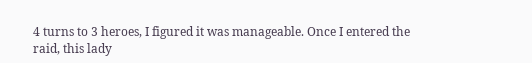4 turns to 3 heroes, I figured it was manageable. Once I entered the raid, this lady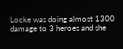Locke was doing almost 1300 damage to 3 heroes and she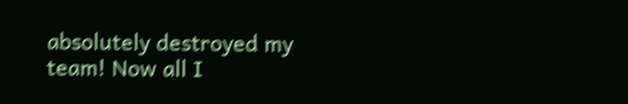absolutely destroyed my team! Now all I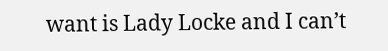want is Lady Locke and I can’t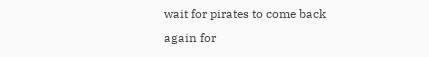wait for pirates to come back again for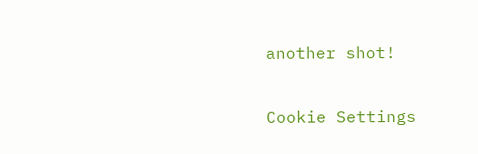another shot!

Cookie Settings